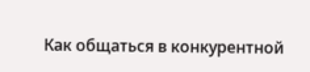Как общаться в конкурентной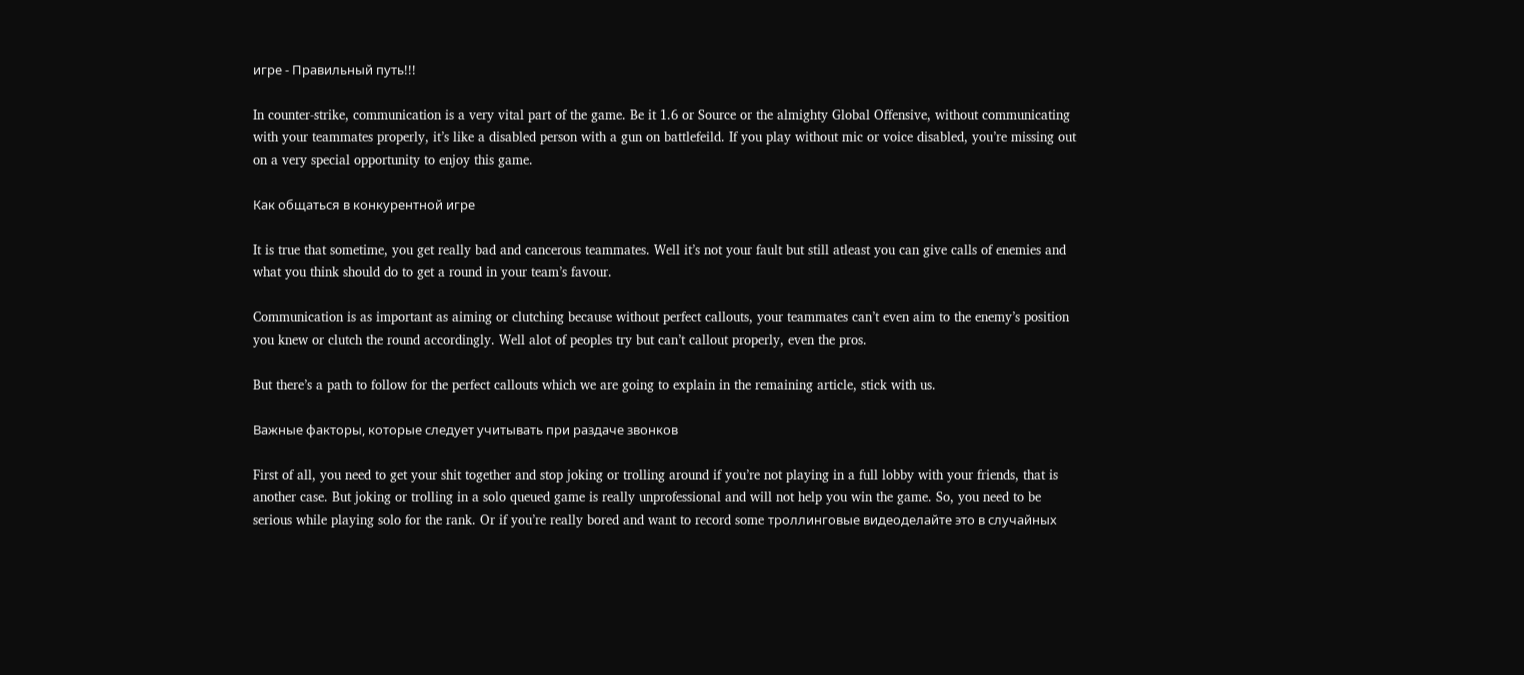игре - Правильный путь!!!

In counter-strike, communication is a very vital part of the game. Be it 1.6 or Source or the almighty Global Offensive, without communicating with your teammates properly, it’s like a disabled person with a gun on battlefeild. If you play without mic or voice disabled, you’re missing out on a very special opportunity to enjoy this game.

Как общаться в конкурентной игре

It is true that sometime, you get really bad and cancerous teammates. Well it’s not your fault but still atleast you can give calls of enemies and what you think should do to get a round in your team’s favour.

Communication is as important as aiming or clutching because without perfect callouts, your teammates can’t even aim to the enemy’s position you knew or clutch the round accordingly. Well alot of peoples try but can’t callout properly, even the pros.

But there’s a path to follow for the perfect callouts which we are going to explain in the remaining article, stick with us.

Важные факторы, которые следует учитывать при раздаче звонков

First of all, you need to get your shit together and stop joking or trolling around if you’re not playing in a full lobby with your friends, that is another case. But joking or trolling in a solo queued game is really unprofessional and will not help you win the game. So, you need to be serious while playing solo for the rank. Or if you’re really bored and want to record some троллинговые видеоделайте это в случайных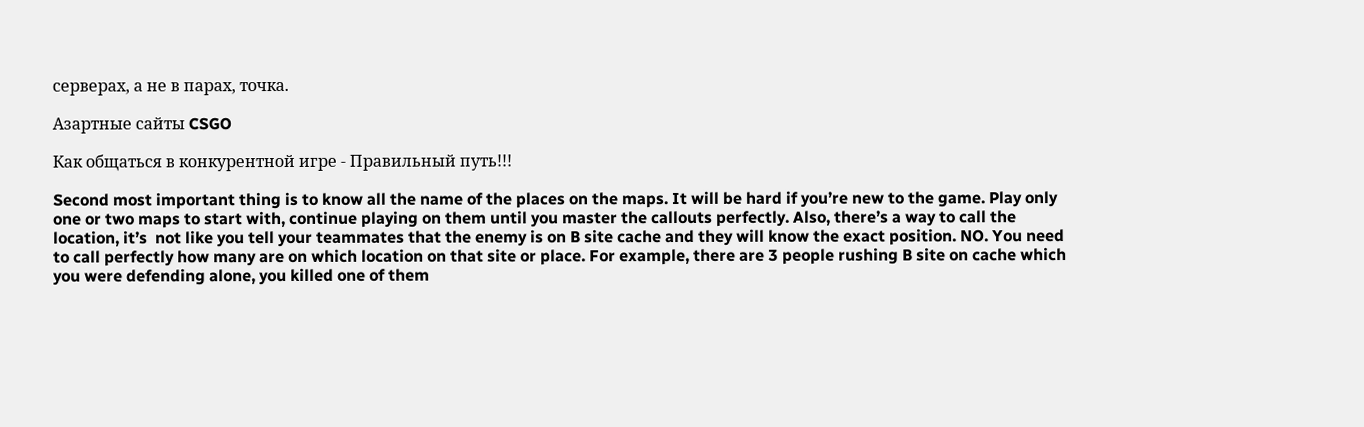серверах, а не в парах, точка.

Азартные сайты CSGO

Как общаться в конкурентной игре - Правильный путь!!!

Second most important thing is to know all the name of the places on the maps. It will be hard if you’re new to the game. Play only one or two maps to start with, continue playing on them until you master the callouts perfectly. Also, there’s a way to call the location, it’s  not like you tell your teammates that the enemy is on B site cache and they will know the exact position. NO. You need to call perfectly how many are on which location on that site or place. For example, there are 3 people rushing B site on cache which you were defending alone, you killed one of them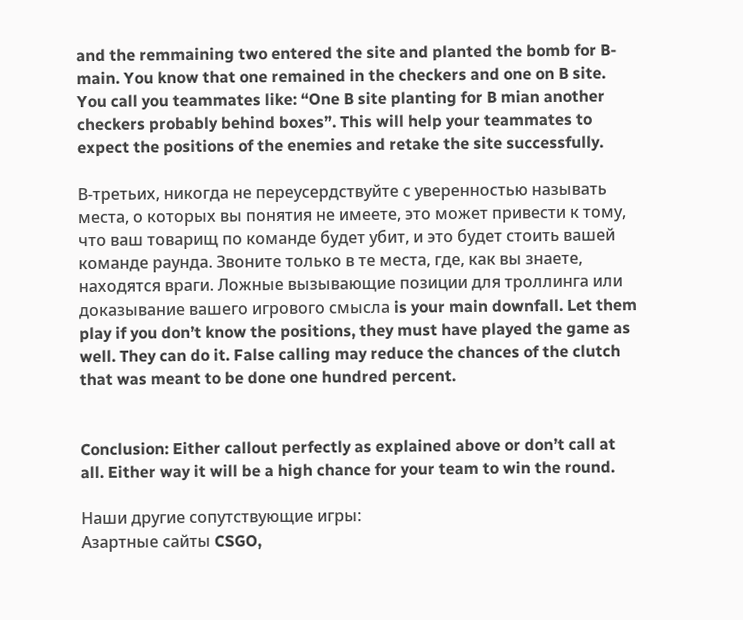and the remmaining two entered the site and planted the bomb for B-main. You know that one remained in the checkers and one on B site. You call you teammates like: “One B site planting for B mian another checkers probably behind boxes”. This will help your teammates to expect the positions of the enemies and retake the site successfully.

В-третьих, никогда не переусердствуйте с уверенностью называть места, о которых вы понятия не имеете, это может привести к тому, что ваш товарищ по команде будет убит, и это будет стоить вашей команде раунда. Звоните только в те места, где, как вы знаете, находятся враги. Ложные вызывающие позиции для троллинга или доказывание вашего игрового смысла is your main downfall. Let them play if you don’t know the positions, they must have played the game as well. They can do it. False calling may reduce the chances of the clutch that was meant to be done one hundred percent.


Conclusion: Either callout perfectly as explained above or don’t call at all. Either way it will be a high chance for your team to win the round.

Наши другие сопутствующие игры:
Азартные сайты CSGO,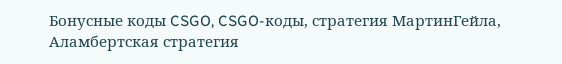Бонусные коды CSGO, CSGO-коды, стратегия МартинГейла, Аламбертская стратегия